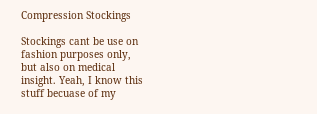Compression Stockings

Stockings cant be use on fashion purposes only, but also on medical insight. Yeah, I know this stuff becuase of my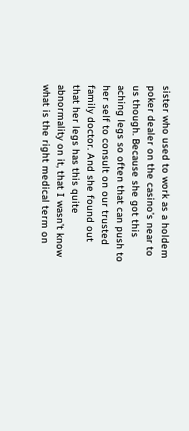sister who used to work as a holdem poker dealer on the casino’s near to us though. Because she got this aching legs so often that can push to her self to consult on our trusted family doctor. And she found out that her legs has this quite abnormality on it, that I wasn’t know what is the right medical term on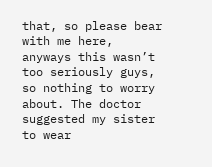that, so please bear with me here, anyways this wasn’t too seriously guys, so nothing to worry about. The doctor suggested my sister to wear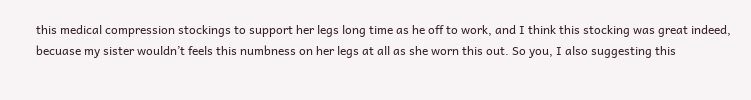this medical compression stockings to support her legs long time as he off to work, and I think this stocking was great indeed, becuase my sister wouldn’t feels this numbness on her legs at all as she worn this out. So you, I also suggesting this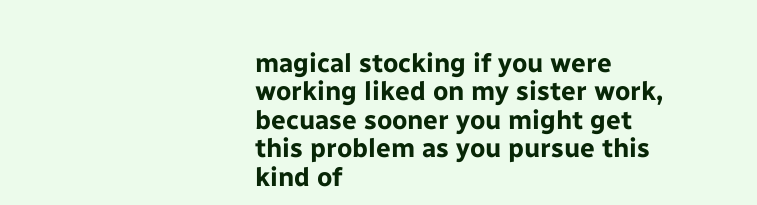magical stocking if you were working liked on my sister work, becuase sooner you might get this problem as you pursue this kind of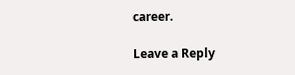career.

Leave a Reply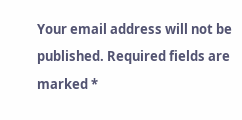Your email address will not be published. Required fields are marked *